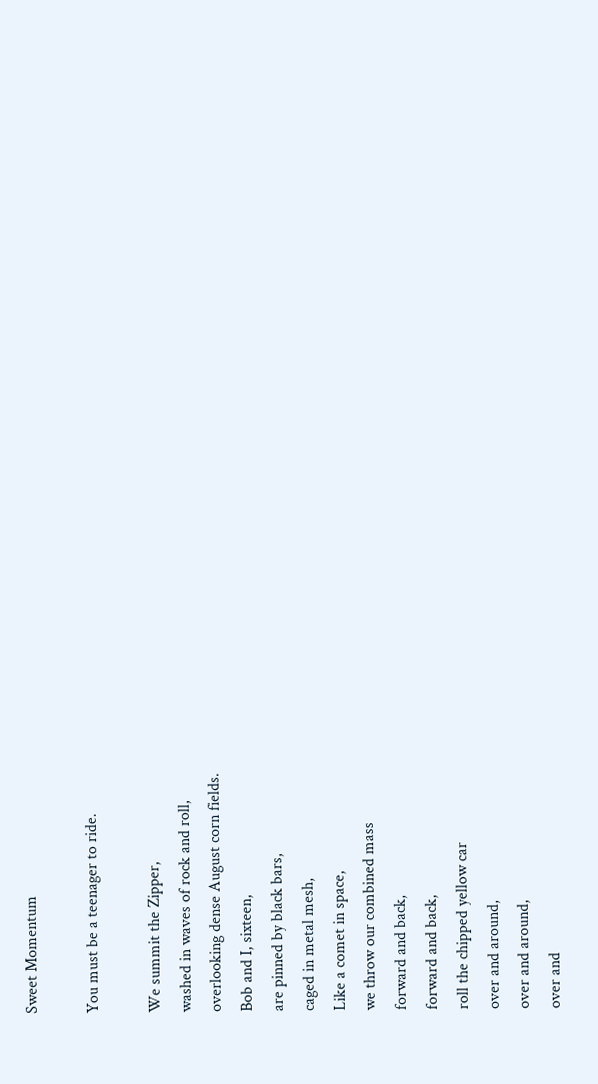Sweet Momentum

You must be a teenager to ride.

We summit the Zipper,
washed in waves of rock and roll,
overlooking dense August corn fields.
Bob and I, sixteen,
are pinned by black bars,
caged in metal mesh,
Like a comet in space,
we throw our combined mass
forward and back,
forward and back,
roll the chipped yellow car
over and around,
over and around,
over and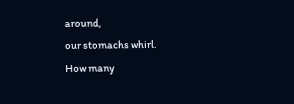around,
our stomachs whirl.
How many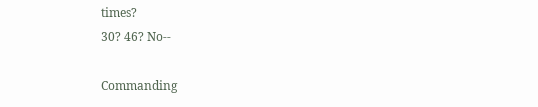times?
30? 46? No--

Commanding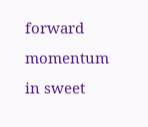forward momentum
in sweet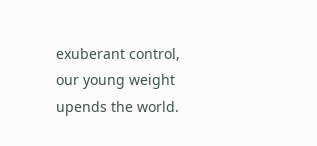exuberant control,
our young weight upends the world.